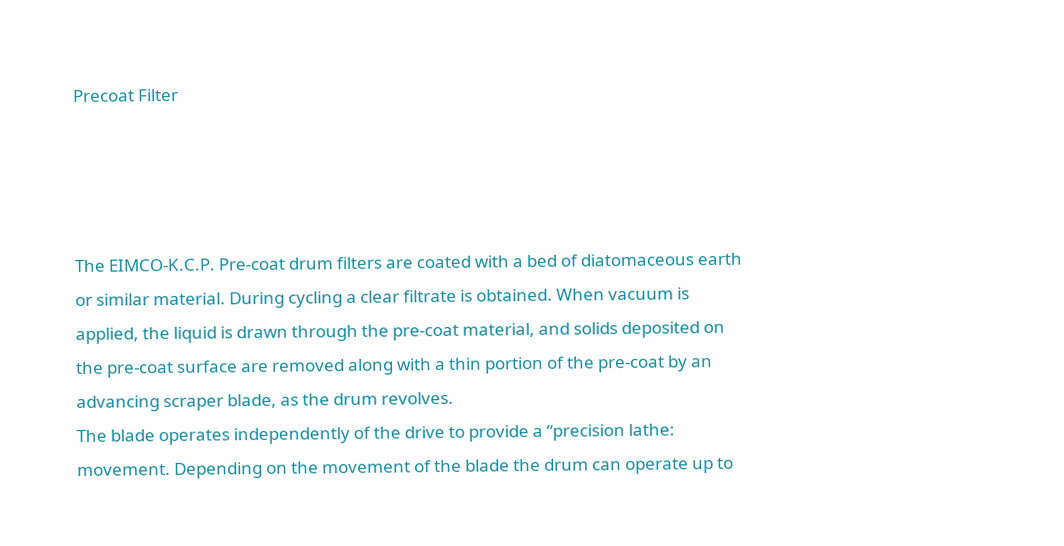Precoat Filter




The EIMCO-K.C.P. Pre-coat drum filters are coated with a bed of diatomaceous earth or similar material. During cycling a clear filtrate is obtained. When vacuum is applied, the liquid is drawn through the pre-coat material, and solids deposited on the pre-coat surface are removed along with a thin portion of the pre-coat by an advancing scraper blade, as the drum revolves.
The blade operates independently of the drive to provide a “precision lathe: movement. Depending on the movement of the blade the drum can operate up to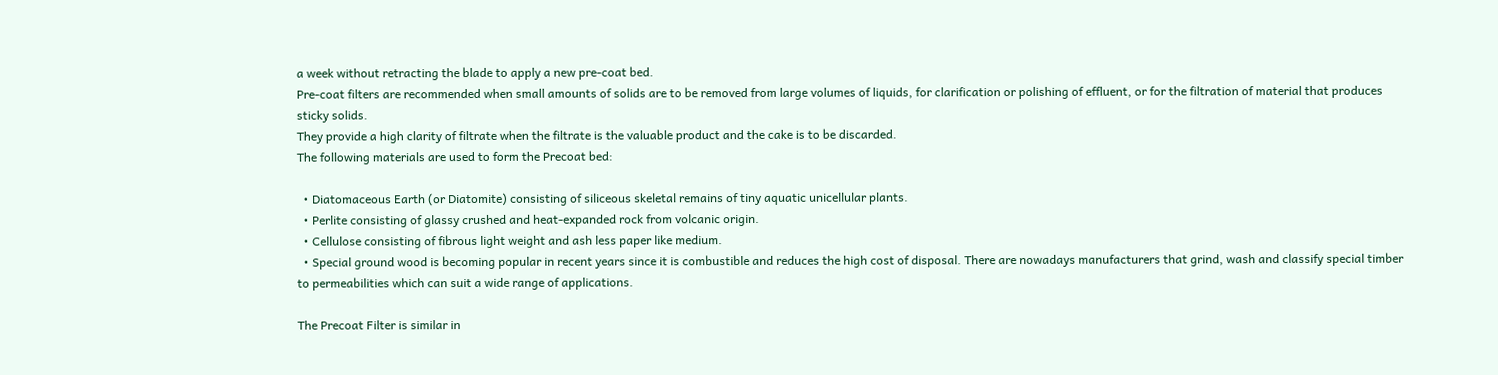a week without retracting the blade to apply a new pre-coat bed.
Pre-coat filters are recommended when small amounts of solids are to be removed from large volumes of liquids, for clarification or polishing of effluent, or for the filtration of material that produces sticky solids.
They provide a high clarity of filtrate when the filtrate is the valuable product and the cake is to be discarded.
The following materials are used to form the Precoat bed:

  • Diatomaceous Earth (or Diatomite) consisting of siliceous skeletal remains of tiny aquatic unicellular plants.
  • Perlite consisting of glassy crushed and heat-expanded rock from volcanic origin.
  • Cellulose consisting of fibrous light weight and ash less paper like medium.
  • Special ground wood is becoming popular in recent years since it is combustible and reduces the high cost of disposal. There are nowadays manufacturers that grind, wash and classify special timber to permeabilities which can suit a wide range of applications.

The Precoat Filter is similar in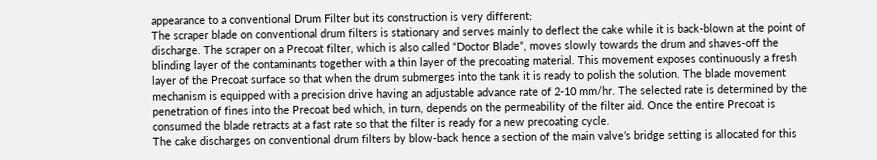appearance to a conventional Drum Filter but its construction is very different:
The scraper blade on conventional drum filters is stationary and serves mainly to deflect the cake while it is back-blown at the point of discharge. The scraper on a Precoat filter, which is also called “Doctor Blade”, moves slowly towards the drum and shaves-off the blinding layer of the contaminants together with a thin layer of the precoating material. This movement exposes continuously a fresh layer of the Precoat surface so that when the drum submerges into the tank it is ready to polish the solution. The blade movement mechanism is equipped with a precision drive having an adjustable advance rate of 2-10 mm/hr. The selected rate is determined by the penetration of fines into the Precoat bed which, in turn, depends on the permeability of the filter aid. Once the entire Precoat is consumed the blade retracts at a fast rate so that the filter is ready for a new precoating cycle.
The cake discharges on conventional drum filters by blow-back hence a section of the main valve’s bridge setting is allocated for this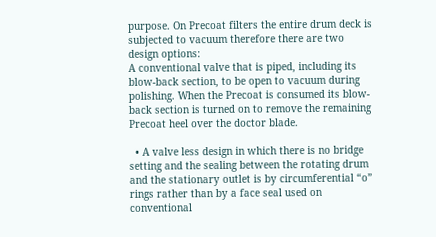purpose. On Precoat filters the entire drum deck is subjected to vacuum therefore there are two design options:
A conventional valve that is piped, including its blow-back section, to be open to vacuum during polishing. When the Precoat is consumed its blow-back section is turned on to remove the remaining Precoat heel over the doctor blade.

  • A valve less design in which there is no bridge setting and the sealing between the rotating drum and the stationary outlet is by circumferential “o” rings rather than by a face seal used on conventional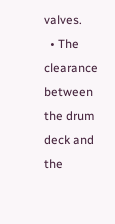valves.
  • The clearance between the drum deck and the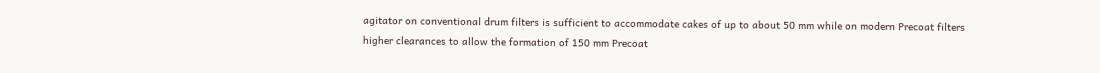agitator on conventional drum filters is sufficient to accommodate cakes of up to about 50 mm while on modern Precoat filters higher clearances to allow the formation of 150 mm Precoat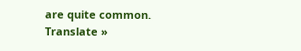are quite common.
Translate »